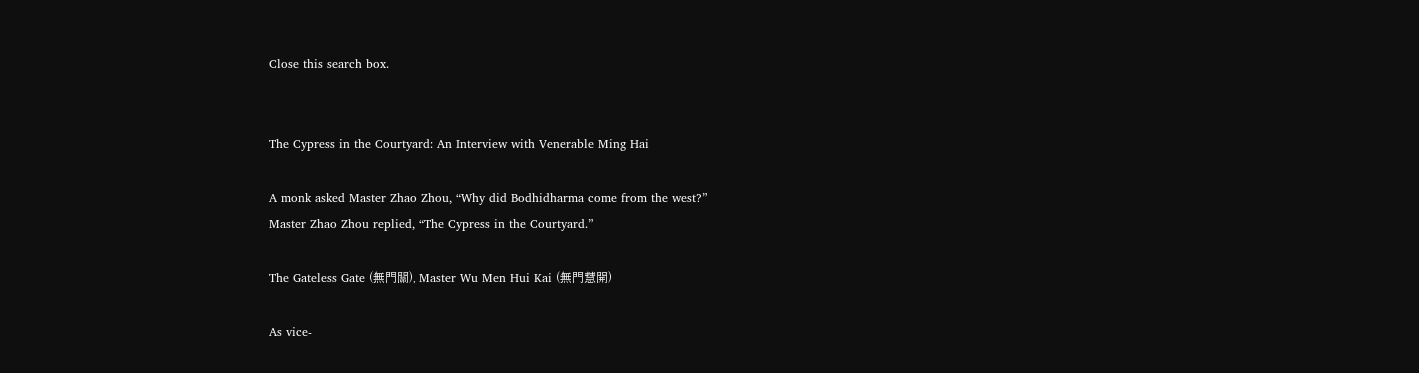Close this search box.


The Cypress in the Courtyard: An Interview with Venerable Ming Hai

A monk asked Master Zhao Zhou, “Why did Bodhidharma come from the west?”
Master Zhao Zhou replied, “The Cypress in the Courtyard.”

The Gateless Gate (無門關), Master Wu Men Hui Kai (無門慧開)

As vice-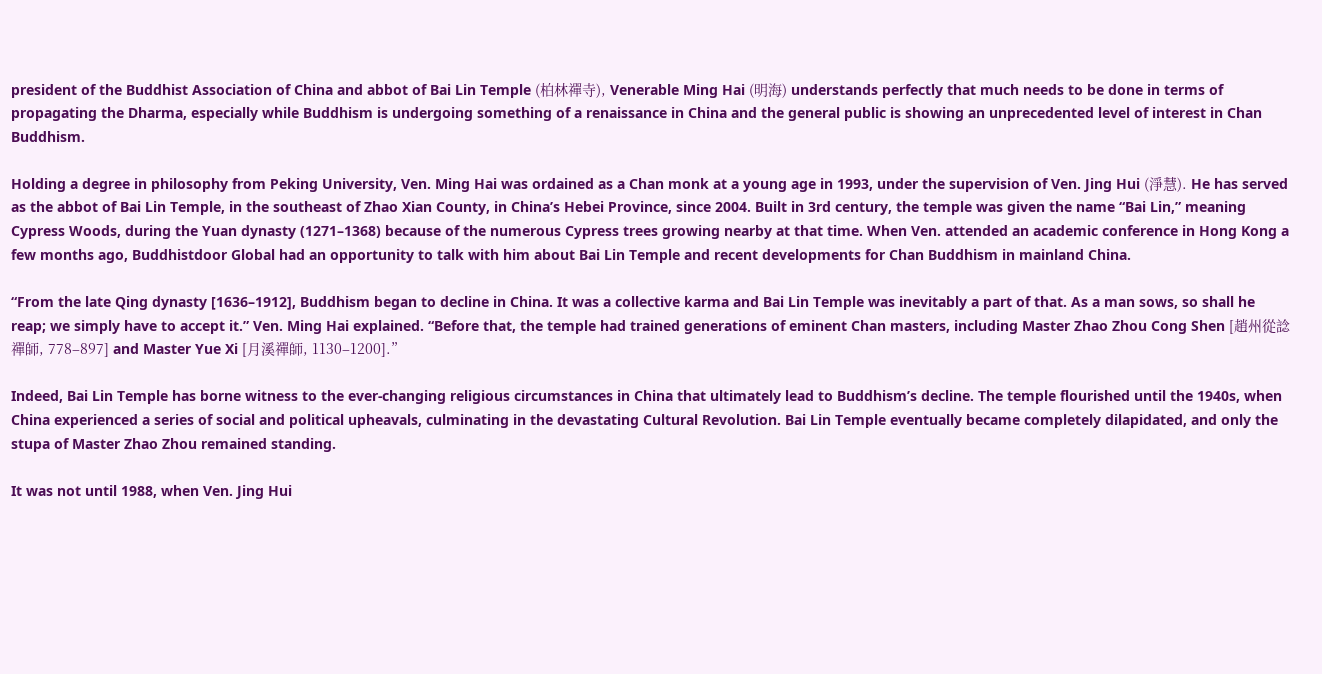president of the Buddhist Association of China and abbot of Bai Lin Temple (柏林禪寺), Venerable Ming Hai (明海) understands perfectly that much needs to be done in terms of propagating the Dharma, especially while Buddhism is undergoing something of a renaissance in China and the general public is showing an unprecedented level of interest in Chan Buddhism.

Holding a degree in philosophy from Peking University, Ven. Ming Hai was ordained as a Chan monk at a young age in 1993, under the supervision of Ven. Jing Hui (淨慧). He has served as the abbot of Bai Lin Temple, in the southeast of Zhao Xian County, in China’s Hebei Province, since 2004. Built in 3rd century, the temple was given the name “Bai Lin,” meaning Cypress Woods, during the Yuan dynasty (1271–1368) because of the numerous Cypress trees growing nearby at that time. When Ven. attended an academic conference in Hong Kong a few months ago, Buddhistdoor Global had an opportunity to talk with him about Bai Lin Temple and recent developments for Chan Buddhism in mainland China.

“From the late Qing dynasty [1636–1912], Buddhism began to decline in China. It was a collective karma and Bai Lin Temple was inevitably a part of that. As a man sows, so shall he reap; we simply have to accept it.” Ven. Ming Hai explained. “Before that, the temple had trained generations of eminent Chan masters, including Master Zhao Zhou Cong Shen [趙州從諗禪師, 778–897] and Master Yue Xi [月溪禪師, 1130–1200].”

Indeed, Bai Lin Temple has borne witness to the ever-changing religious circumstances in China that ultimately lead to Buddhism’s decline. The temple flourished until the 1940s, when China experienced a series of social and political upheavals, culminating in the devastating Cultural Revolution. Bai Lin Temple eventually became completely dilapidated, and only the stupa of Master Zhao Zhou remained standing.

It was not until 1988, when Ven. Jing Hui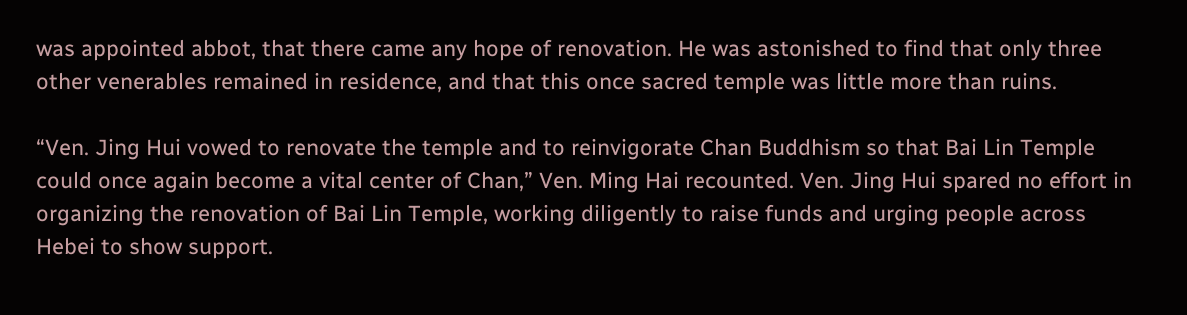was appointed abbot, that there came any hope of renovation. He was astonished to find that only three other venerables remained in residence, and that this once sacred temple was little more than ruins.

“Ven. Jing Hui vowed to renovate the temple and to reinvigorate Chan Buddhism so that Bai Lin Temple could once again become a vital center of Chan,” Ven. Ming Hai recounted. Ven. Jing Hui spared no effort in organizing the renovation of Bai Lin Temple, working diligently to raise funds and urging people across Hebei to show support.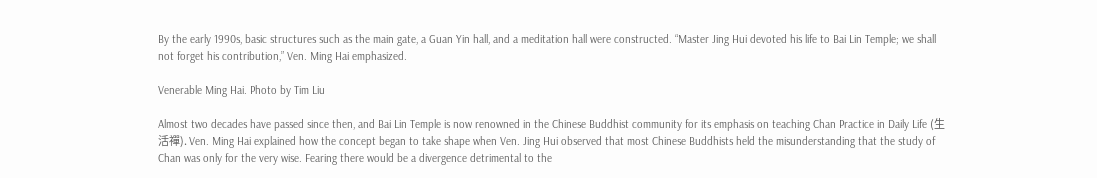By the early 1990s, basic structures such as the main gate, a Guan Yin hall, and a meditation hall were constructed. “Master Jing Hui devoted his life to Bai Lin Temple; we shall not forget his contribution,” Ven. Ming Hai emphasized.

Venerable Ming Hai. Photo by Tim Liu

Almost two decades have passed since then, and Bai Lin Temple is now renowned in the Chinese Buddhist community for its emphasis on teaching Chan Practice in Daily Life (生活禪). Ven. Ming Hai explained how the concept began to take shape when Ven. Jing Hui observed that most Chinese Buddhists held the misunderstanding that the study of Chan was only for the very wise. Fearing there would be a divergence detrimental to the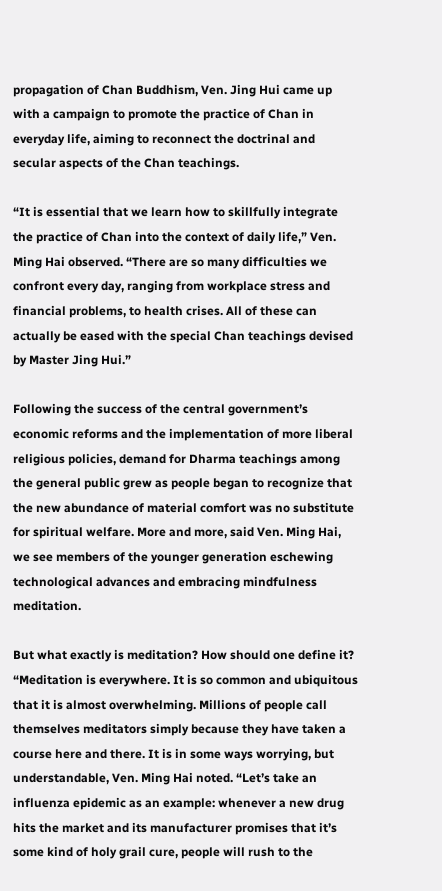propagation of Chan Buddhism, Ven. Jing Hui came up with a campaign to promote the practice of Chan in everyday life, aiming to reconnect the doctrinal and secular aspects of the Chan teachings.

“It is essential that we learn how to skillfully integrate the practice of Chan into the context of daily life,” Ven. Ming Hai observed. “There are so many difficulties we confront every day, ranging from workplace stress and financial problems, to health crises. All of these can actually be eased with the special Chan teachings devised by Master Jing Hui.”

Following the success of the central government’s economic reforms and the implementation of more liberal religious policies, demand for Dharma teachings among the general public grew as people began to recognize that the new abundance of material comfort was no substitute for spiritual welfare. More and more, said Ven. Ming Hai, we see members of the younger generation eschewing technological advances and embracing mindfulness meditation.

But what exactly is meditation? How should one define it? “Meditation is everywhere. It is so common and ubiquitous that it is almost overwhelming. Millions of people call themselves meditators simply because they have taken a course here and there. It is in some ways worrying, but understandable, Ven. Ming Hai noted. “Let’s take an influenza epidemic as an example: whenever a new drug hits the market and its manufacturer promises that it’s some kind of holy grail cure, people will rush to the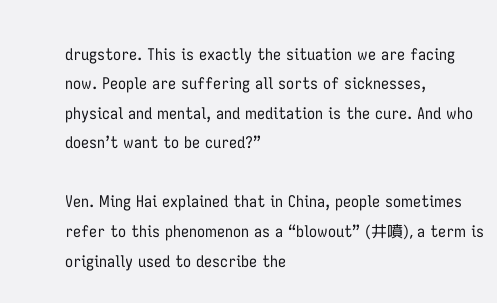drugstore. This is exactly the situation we are facing now. People are suffering all sorts of sicknesses, physical and mental, and meditation is the cure. And who doesn’t want to be cured?”

Ven. Ming Hai explained that in China, people sometimes refer to this phenomenon as a “blowout” (井噴), a term is originally used to describe the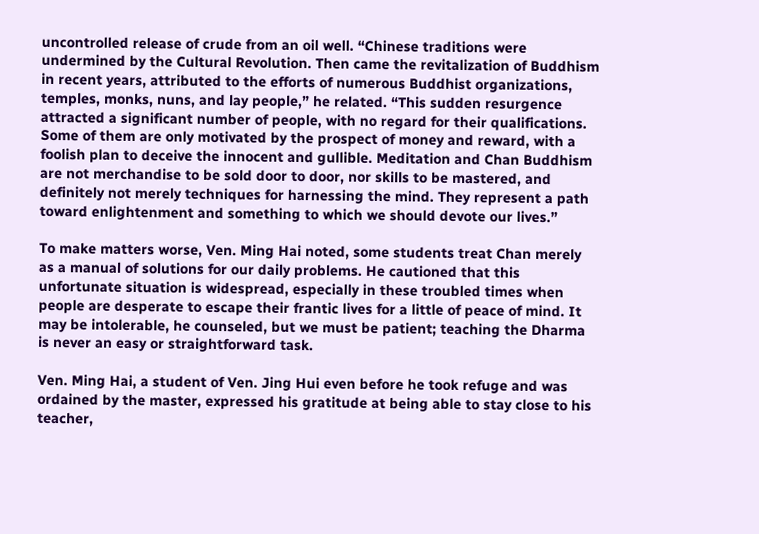uncontrolled release of crude from an oil well. “Chinese traditions were undermined by the Cultural Revolution. Then came the revitalization of Buddhism in recent years, attributed to the efforts of numerous Buddhist organizations, temples, monks, nuns, and lay people,” he related. “This sudden resurgence attracted a significant number of people, with no regard for their qualifications. Some of them are only motivated by the prospect of money and reward, with a foolish plan to deceive the innocent and gullible. Meditation and Chan Buddhism are not merchandise to be sold door to door, nor skills to be mastered, and definitely not merely techniques for harnessing the mind. They represent a path toward enlightenment and something to which we should devote our lives.”

To make matters worse, Ven. Ming Hai noted, some students treat Chan merely as a manual of solutions for our daily problems. He cautioned that this unfortunate situation is widespread, especially in these troubled times when people are desperate to escape their frantic lives for a little of peace of mind. It may be intolerable, he counseled, but we must be patient; teaching the Dharma is never an easy or straightforward task.

Ven. Ming Hai, a student of Ven. Jing Hui even before he took refuge and was ordained by the master, expressed his gratitude at being able to stay close to his teacher,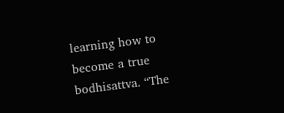learning how to become a true bodhisattva. “The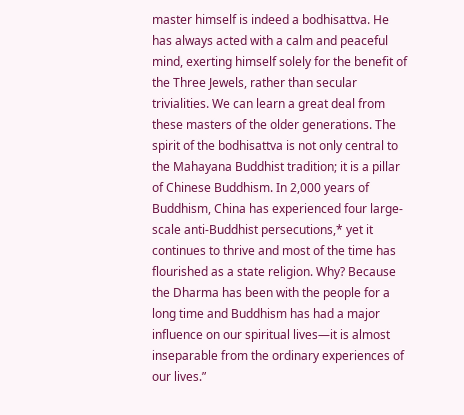master himself is indeed a bodhisattva. He has always acted with a calm and peaceful mind, exerting himself solely for the benefit of the Three Jewels, rather than secular trivialities. We can learn a great deal from these masters of the older generations. The spirit of the bodhisattva is not only central to the Mahayana Buddhist tradition; it is a pillar of Chinese Buddhism. In 2,000 years of Buddhism, China has experienced four large-scale anti-Buddhist persecutions,* yet it continues to thrive and most of the time has flourished as a state religion. Why? Because the Dharma has been with the people for a long time and Buddhism has had a major influence on our spiritual lives—it is almost inseparable from the ordinary experiences of our lives.”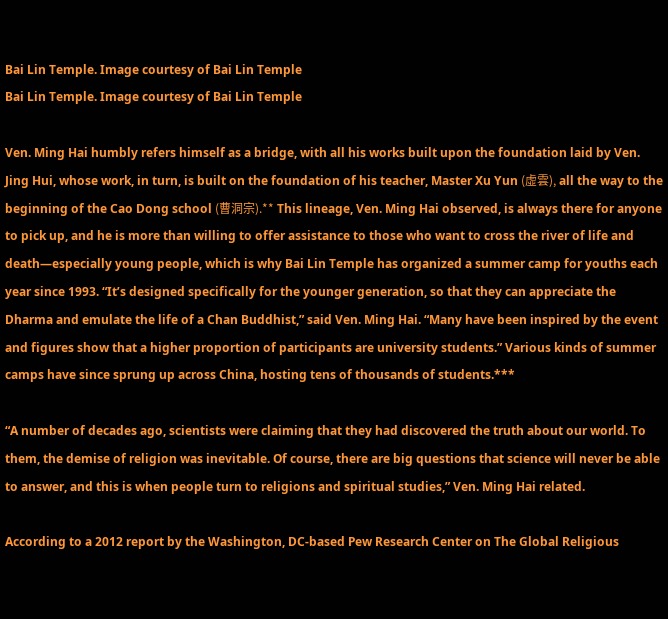Bai Lin Temple. Image courtesy of Bai Lin Temple
Bai Lin Temple. Image courtesy of Bai Lin Temple

Ven. Ming Hai humbly refers himself as a bridge, with all his works built upon the foundation laid by Ven. Jing Hui, whose work, in turn, is built on the foundation of his teacher, Master Xu Yun (虛雲), all the way to the beginning of the Cao Dong school (曹洞宗).** This lineage, Ven. Ming Hai observed, is always there for anyone to pick up, and he is more than willing to offer assistance to those who want to cross the river of life and death—especially young people, which is why Bai Lin Temple has organized a summer camp for youths each year since 1993. “It’s designed specifically for the younger generation, so that they can appreciate the Dharma and emulate the life of a Chan Buddhist,” said Ven. Ming Hai. “Many have been inspired by the event and figures show that a higher proportion of participants are university students.” Various kinds of summer camps have since sprung up across China, hosting tens of thousands of students.***

“A number of decades ago, scientists were claiming that they had discovered the truth about our world. To them, the demise of religion was inevitable. Of course, there are big questions that science will never be able to answer, and this is when people turn to religions and spiritual studies,” Ven. Ming Hai related.

According to a 2012 report by the Washington, DC-based Pew Research Center on The Global Religious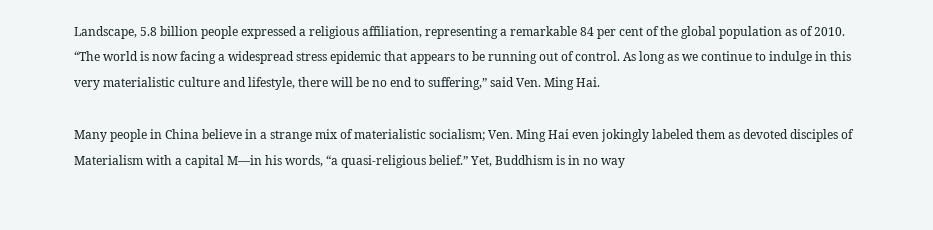Landscape, 5.8 billion people expressed a religious affiliation, representing a remarkable 84 per cent of the global population as of 2010. “The world is now facing a widespread stress epidemic that appears to be running out of control. As long as we continue to indulge in this very materialistic culture and lifestyle, there will be no end to suffering,” said Ven. Ming Hai.

Many people in China believe in a strange mix of materialistic socialism; Ven. Ming Hai even jokingly labeled them as devoted disciples of Materialism with a capital M—in his words, “a quasi-religious belief.” Yet, Buddhism is in no way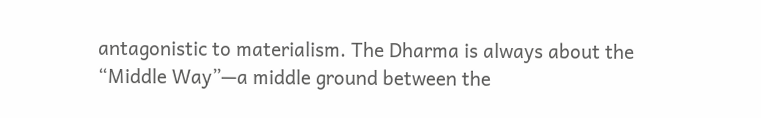antagonistic to materialism. The Dharma is always about the “Middle Way”—a middle ground between the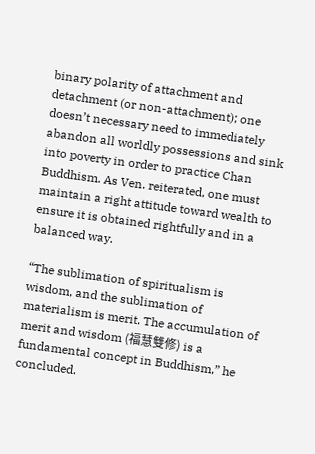binary polarity of attachment and detachment (or non-attachment); one doesn’t necessary need to immediately abandon all worldly possessions and sink into poverty in order to practice Chan Buddhism. As Ven. reiterated, one must maintain a right attitude toward wealth to ensure it is obtained rightfully and in a balanced way.

“The sublimation of spiritualism is wisdom, and the sublimation of materialism is merit. The accumulation of merit and wisdom (福慧雙修) is a fundamental concept in Buddhism,” he concluded.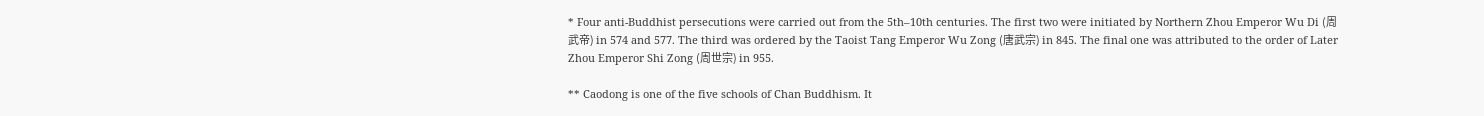* Four anti-Buddhist persecutions were carried out from the 5th–10th centuries. The first two were initiated by Northern Zhou Emperor Wu Di (周武帝) in 574 and 577. The third was ordered by the Taoist Tang Emperor Wu Zong (唐武宗) in 845. The final one was attributed to the order of Later Zhou Emperor Shi Zong (周世宗) in 955.

** Caodong is one of the five schools of Chan Buddhism. It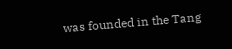was founded in the Tang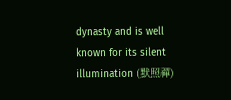dynasty and is well known for its silent illumination (默照禪)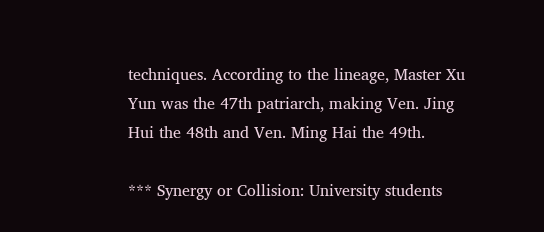techniques. According to the lineage, Master Xu Yun was the 47th patriarch, making Ven. Jing Hui the 48th and Ven. Ming Hai the 49th.

*** Synergy or Collision: University students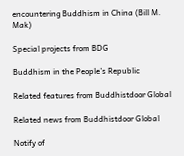encountering Buddhism in China (Bill M. Mak)

Special projects from BDG

Buddhism in the People’s Republic

Related features from Buddhistdoor Global

Related news from Buddhistdoor Global

Notify of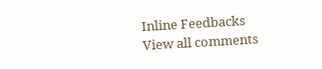Inline Feedbacks
View all comments